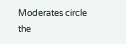Moderates circle the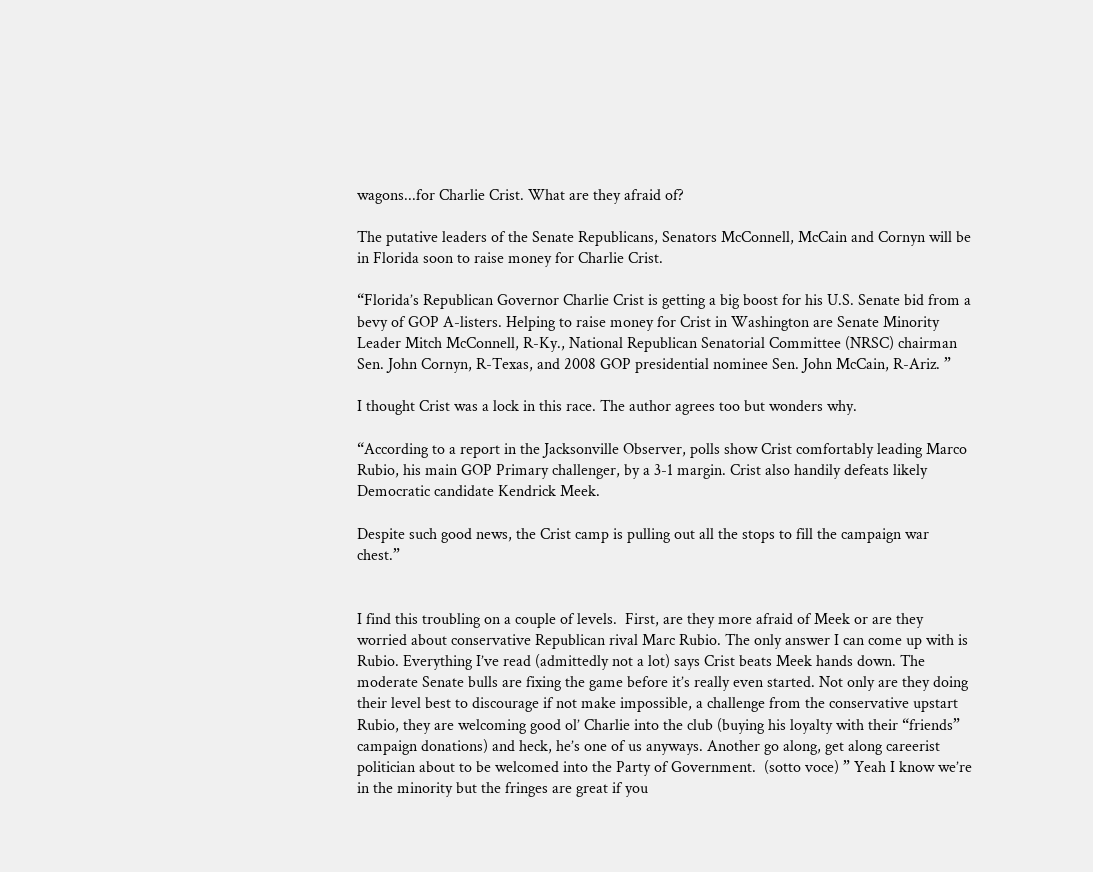wagons...for Charlie Crist. What are they afraid of?

The putative leaders of the Senate Republicans, Senators McConnell, McCain and Cornyn will be in Florida soon to raise money for Charlie Crist.

“Florida’s Republican Governor Charlie Crist is getting a big boost for his U.S. Senate bid from a bevy of GOP A-listers. Helping to raise money for Crist in Washington are Senate Minority Leader Mitch McConnell, R-Ky., National Republican Senatorial Committee (NRSC) chairman Sen. John Cornyn, R-Texas, and 2008 GOP presidential nominee Sen. John McCain, R-Ariz. ”

I thought Crist was a lock in this race. The author agrees too but wonders why.

“According to a report in the Jacksonville Observer, polls show Crist comfortably leading Marco Rubio, his main GOP Primary challenger, by a 3-1 margin. Crist also handily defeats likely Democratic candidate Kendrick Meek.

Despite such good news, the Crist camp is pulling out all the stops to fill the campaign war chest.”


I find this troubling on a couple of levels.  First, are they more afraid of Meek or are they worried about conservative Republican rival Marc Rubio. The only answer I can come up with is Rubio. Everything I’ve read (admittedly not a lot) says Crist beats Meek hands down. The moderate Senate bulls are fixing the game before it’s really even started. Not only are they doing their level best to discourage if not make impossible, a challenge from the conservative upstart Rubio, they are welcoming good ol’ Charlie into the club (buying his loyalty with their “friends” campaign donations) and heck, he’s one of us anyways. Another go along, get along careerist politician about to be welcomed into the Party of Government.  (sotto voce) ” Yeah I know we’re in the minority but the fringes are great if you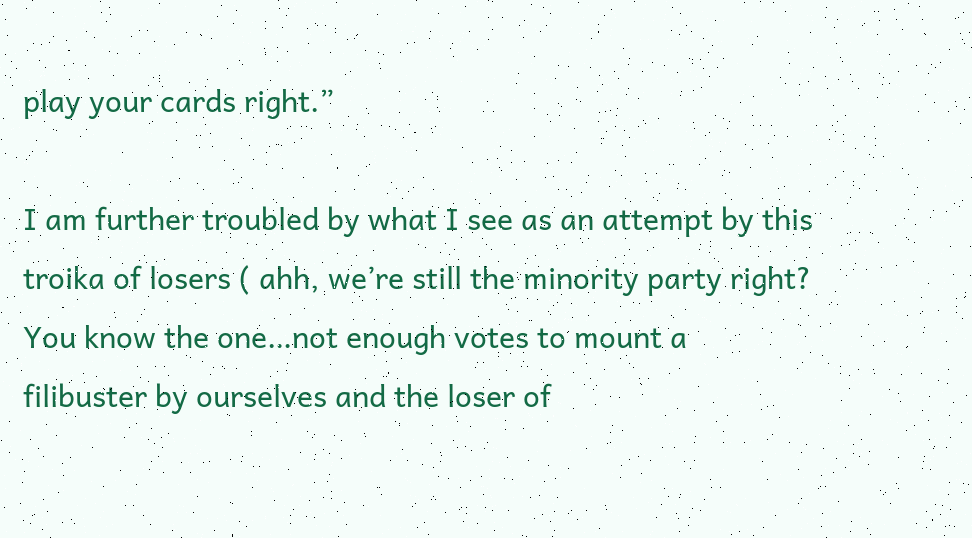play your cards right.”

I am further troubled by what I see as an attempt by this troika of losers ( ahh, we’re still the minority party right?  You know the one…not enough votes to mount a filibuster by ourselves and the loser of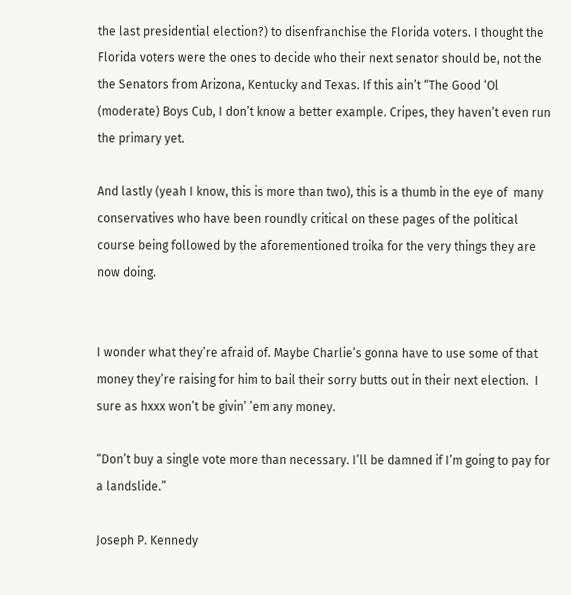the last presidential election?) to disenfranchise the Florida voters. I thought the Florida voters were the ones to decide who their next senator should be, not the the Senators from Arizona, Kentucky and Texas. If this ain’t “The Good ‘Ol (moderate) Boys Cub, I don’t know a better example. Cripes, they haven’t even run the primary yet.

And lastly (yeah I know, this is more than two), this is a thumb in the eye of  many conservatives who have been roundly critical on these pages of the political course being followed by the aforementioned troika for the very things they are now doing.


I wonder what they’re afraid of. Maybe Charlie’s gonna have to use some of that money they’re raising for him to bail their sorry butts out in their next election.  I sure as hxxx won’t be givin’ ’em any money.

“Don’t buy a single vote more than necessary. I’ll be damned if I’m going to pay for a landslide.”

Joseph P. Kennedy